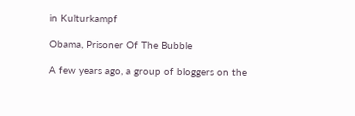in Kulturkampf

Obama, Prisoner Of The Bubble

A few years ago, a group of bloggers on the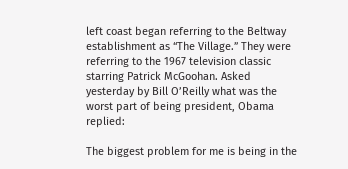left coast began referring to the Beltway establishment as “The Village.” They were referring to the 1967 television classic starring Patrick McGoohan. Asked yesterday by Bill O’Reilly what was the worst part of being president, Obama replied:

The biggest problem for me is being in the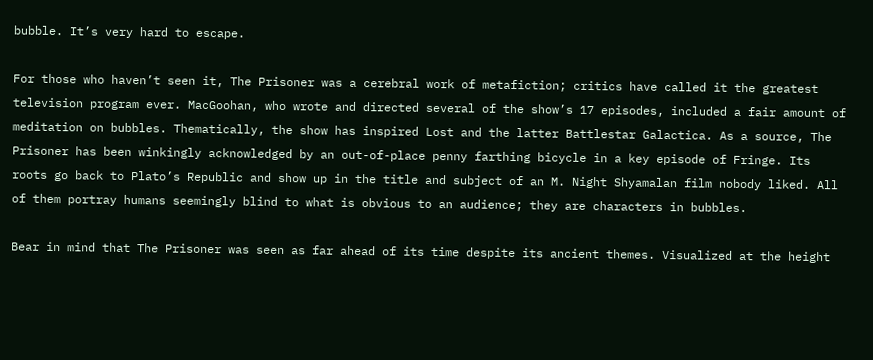bubble. It’s very hard to escape.

For those who haven’t seen it, The Prisoner was a cerebral work of metafiction; critics have called it the greatest television program ever. MacGoohan, who wrote and directed several of the show’s 17 episodes, included a fair amount of meditation on bubbles. Thematically, the show has inspired Lost and the latter Battlestar Galactica. As a source, The Prisoner has been winkingly acknowledged by an out-of-place penny farthing bicycle in a key episode of Fringe. Its roots go back to Plato’s Republic and show up in the title and subject of an M. Night Shyamalan film nobody liked. All of them portray humans seemingly blind to what is obvious to an audience; they are characters in bubbles.

Bear in mind that The Prisoner was seen as far ahead of its time despite its ancient themes. Visualized at the height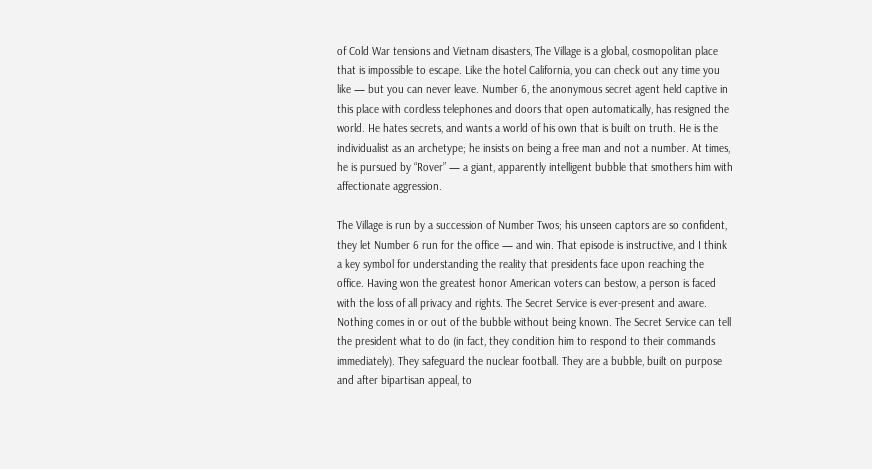of Cold War tensions and Vietnam disasters, The Village is a global, cosmopolitan place that is impossible to escape. Like the hotel California, you can check out any time you like — but you can never leave. Number 6, the anonymous secret agent held captive in this place with cordless telephones and doors that open automatically, has resigned the world. He hates secrets, and wants a world of his own that is built on truth. He is the individualist as an archetype; he insists on being a free man and not a number. At times, he is pursued by “Rover” — a giant, apparently intelligent bubble that smothers him with affectionate aggression.

The Village is run by a succession of Number Twos; his unseen captors are so confident, they let Number 6 run for the office — and win. That episode is instructive, and I think a key symbol for understanding the reality that presidents face upon reaching the office. Having won the greatest honor American voters can bestow, a person is faced with the loss of all privacy and rights. The Secret Service is ever-present and aware. Nothing comes in or out of the bubble without being known. The Secret Service can tell the president what to do (in fact, they condition him to respond to their commands immediately). They safeguard the nuclear football. They are a bubble, built on purpose and after bipartisan appeal, to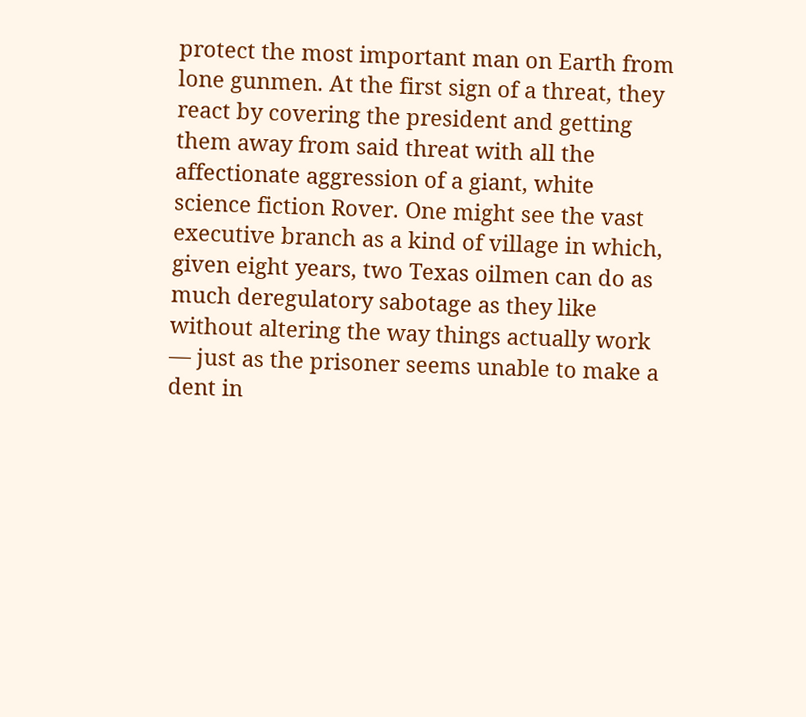protect the most important man on Earth from lone gunmen. At the first sign of a threat, they react by covering the president and getting them away from said threat with all the affectionate aggression of a giant, white science fiction Rover. One might see the vast executive branch as a kind of village in which, given eight years, two Texas oilmen can do as much deregulatory sabotage as they like without altering the way things actually work — just as the prisoner seems unable to make a dent in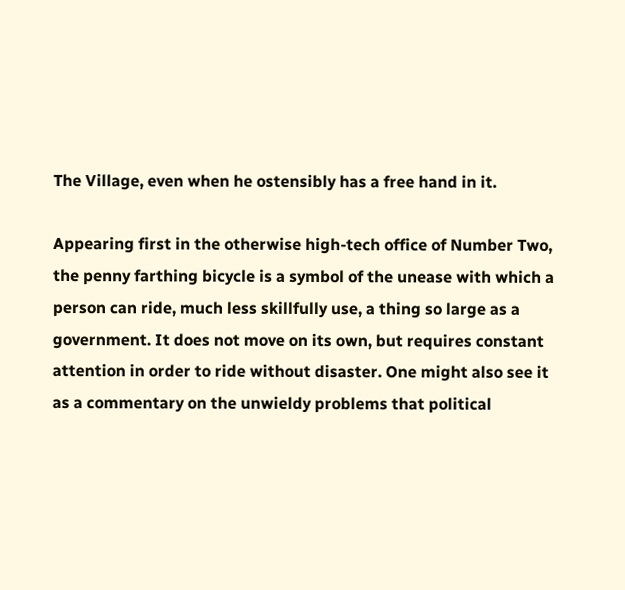The Village, even when he ostensibly has a free hand in it.

Appearing first in the otherwise high-tech office of Number Two, the penny farthing bicycle is a symbol of the unease with which a person can ride, much less skillfully use, a thing so large as a government. It does not move on its own, but requires constant attention in order to ride without disaster. One might also see it as a commentary on the unwieldy problems that political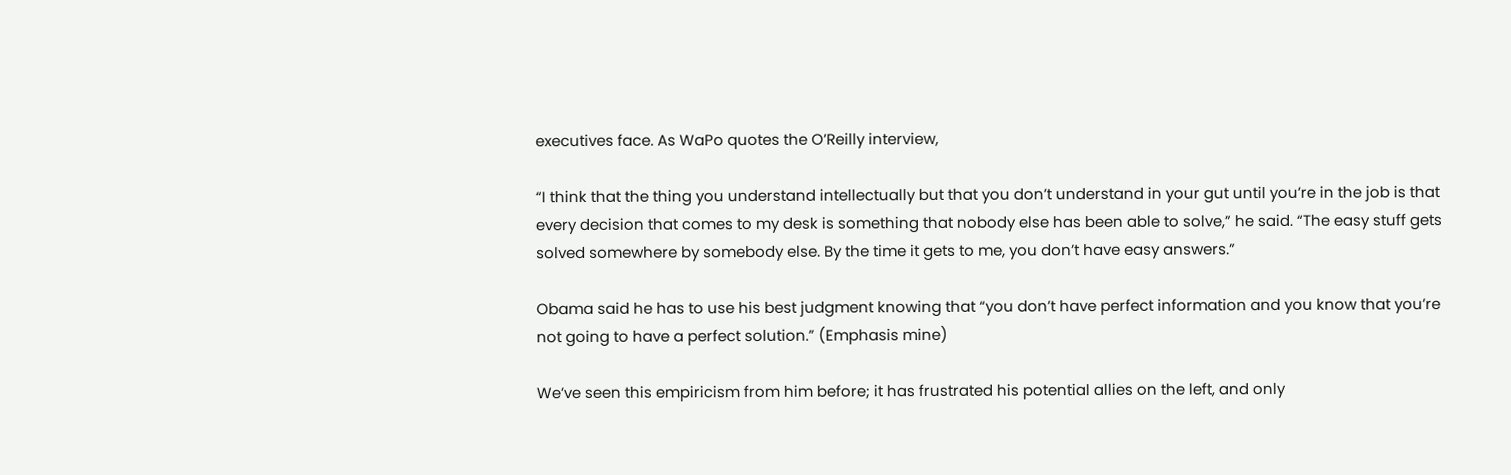executives face. As WaPo quotes the O’Reilly interview,

“I think that the thing you understand intellectually but that you don’t understand in your gut until you’re in the job is that every decision that comes to my desk is something that nobody else has been able to solve,” he said. “The easy stuff gets solved somewhere by somebody else. By the time it gets to me, you don’t have easy answers.”

Obama said he has to use his best judgment knowing that “you don’t have perfect information and you know that you’re not going to have a perfect solution.” (Emphasis mine)

We’ve seen this empiricism from him before; it has frustrated his potential allies on the left, and only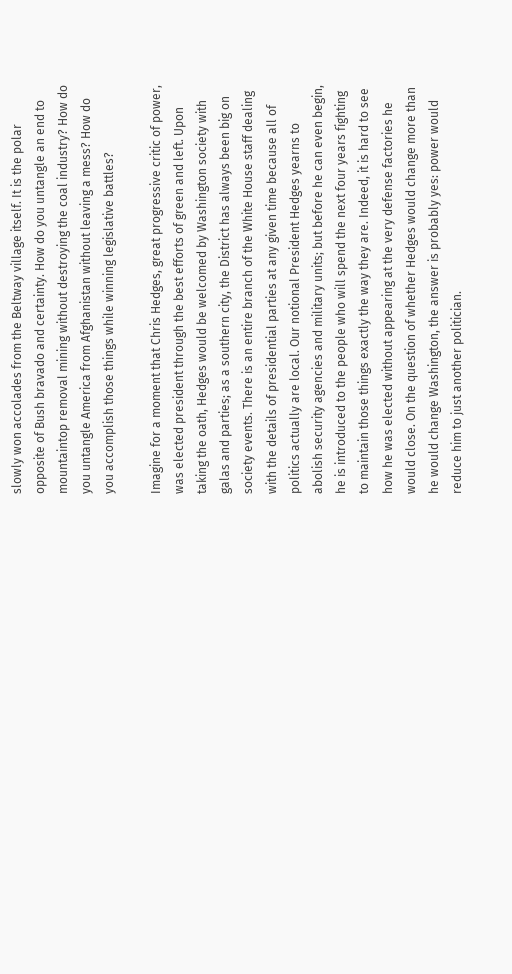slowly won accolades from the Beltway village itself. It is the polar opposite of Bush bravado and certainty. How do you untangle an end to mountaintop removal mining without destroying the coal industry? How do you untangle America from Afghanistan without leaving a mess? How do you accomplish those things while winning legislative battles?

Imagine for a moment that Chris Hedges, great progressive critic of power, was elected president through the best efforts of green and left. Upon taking the oath, Hedges would be welcomed by Washington society with galas and parties; as a southern city, the District has always been big on society events. There is an entire branch of the White House staff dealing with the details of presidential parties at any given time because all of politics actually are local. Our notional President Hedges yearns to abolish security agencies and military units; but before he can even begin, he is introduced to the people who will spend the next four years fighting to maintain those things exactly the way they are. Indeed, it is hard to see how he was elected without appearing at the very defense factories he would close. On the question of whether Hedges would change more than he would change Washington, the answer is probably yes: power would reduce him to just another politician.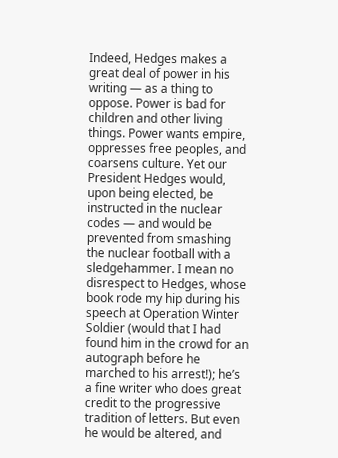Indeed, Hedges makes a great deal of power in his writing — as a thing to oppose. Power is bad for children and other living things. Power wants empire, oppresses free peoples, and coarsens culture. Yet our President Hedges would, upon being elected, be instructed in the nuclear codes — and would be prevented from smashing the nuclear football with a sledgehammer. I mean no disrespect to Hedges, whose book rode my hip during his speech at Operation Winter Soldier (would that I had found him in the crowd for an autograph before he marched to his arrest!); he’s a fine writer who does great credit to the progressive tradition of letters. But even he would be altered, and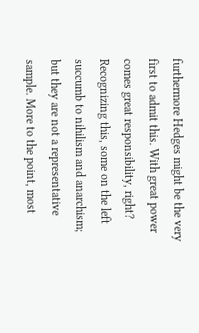furthermore Hedges might be the very first to admit this. With great power comes great responsibility, right? Recognizing this, some on the left succumb to nihilism and anarchism; but they are not a representative sample. More to the point, most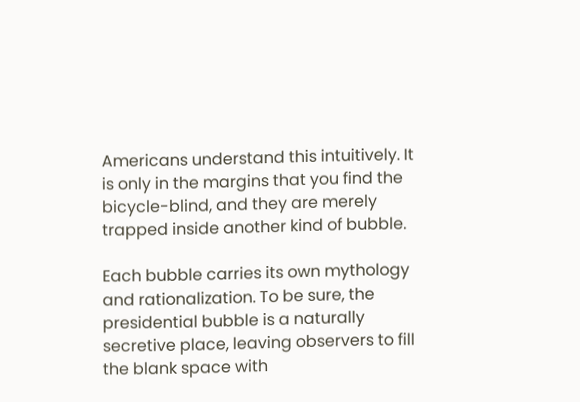Americans understand this intuitively. It is only in the margins that you find the bicycle-blind, and they are merely trapped inside another kind of bubble.

Each bubble carries its own mythology and rationalization. To be sure, the presidential bubble is a naturally secretive place, leaving observers to fill the blank space with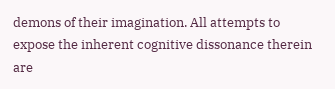demons of their imagination. All attempts to expose the inherent cognitive dissonance therein are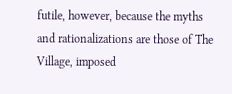futile, however, because the myths and rationalizations are those of The Village, imposed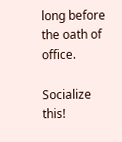long before the oath of office.

Socialize this!